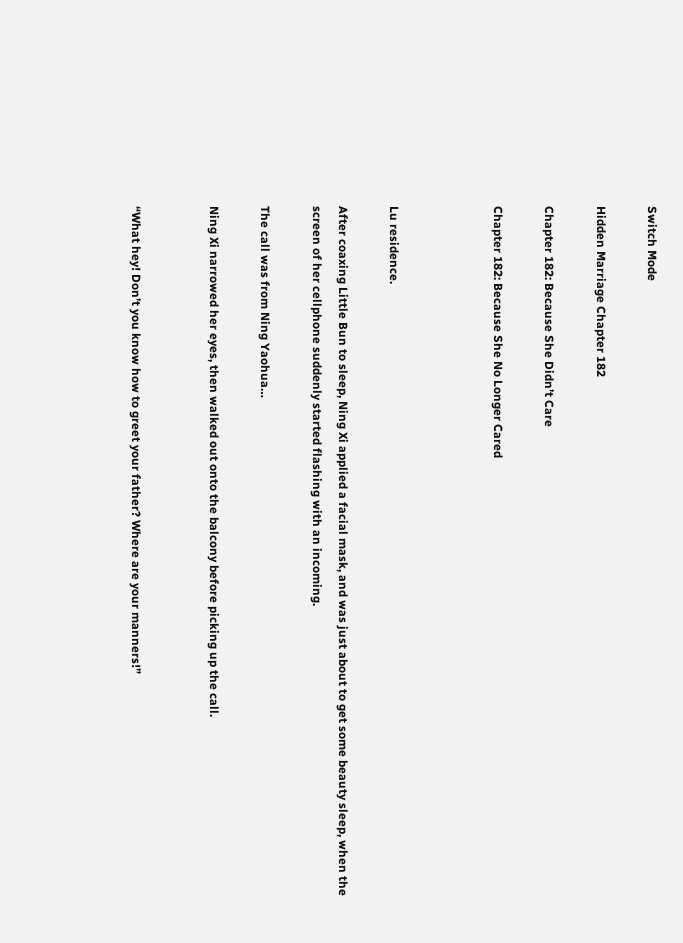Switch Mode

Hidden Marriage Chapter 182

Chapter 182: Because She Didn’t Care

Chapter 182: Because She No Longer Cared



Lu residence.

After coaxing Little Bun to sleep, Ning Xi applied a facial mask, and was just about to get some beauty sleep, when the screen of her cellphone suddenly started flashing with an incoming.

The call was from Ning Yaohua…

Ning Xi narrowed her eyes, then walked out onto the balcony before picking up the call.


“What hey! Don’t you know how to greet your father? Where are your manners!”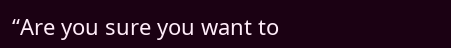“Are you sure you want to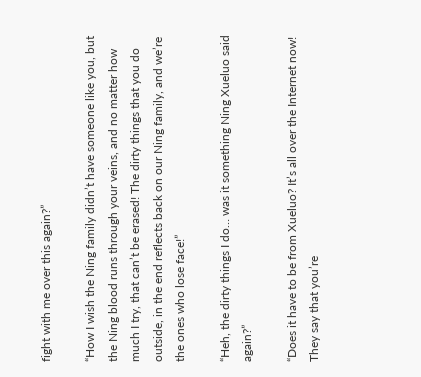fight with me over this again?”

“How I wish the Ning family didn’t have someone like you, but the Ning blood runs through your veins, and no matter how much I try, that can’t be erased! The dirty things that you do outside, in the end reflects back on our Ning family, and we’re the ones who lose face!”

“Heh, the dirty things I do… was it something Ning Xueluo said again?”

“Does it have to be from Xueluo? It’s all over the Internet now! They say that you’re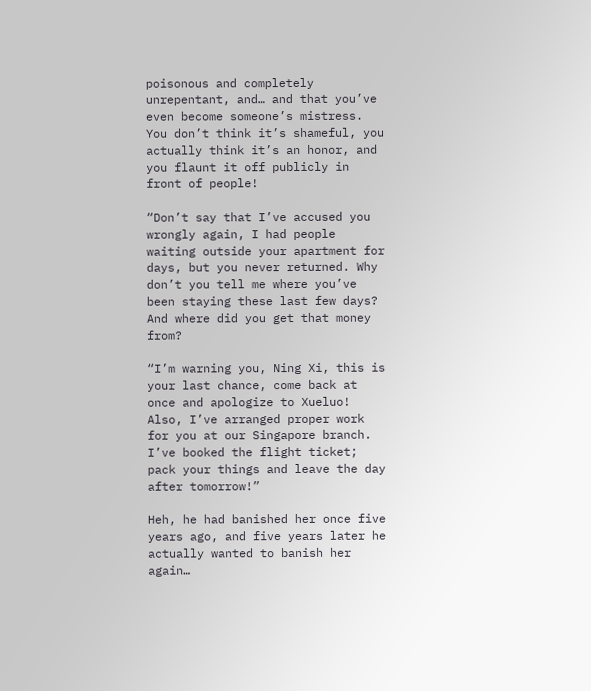poisonous and completely unrepentant, and… and that you’ve even become someone’s mistress. You don’t think it’s shameful, you actually think it’s an honor, and you flaunt it off publicly in front of people!

“Don’t say that I’ve accused you wrongly again, I had people waiting outside your apartment for days, but you never returned. Why don’t you tell me where you’ve been staying these last few days? And where did you get that money from?

“I’m warning you, Ning Xi, this is your last chance, come back at once and apologize to Xueluo! Also, I’ve arranged proper work for you at our Singapore branch. I’ve booked the flight ticket; pack your things and leave the day after tomorrow!”

Heh, he had banished her once five years ago, and five years later he actually wanted to banish her again…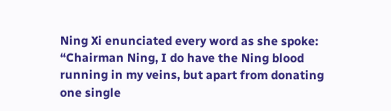Ning Xi enunciated every word as she spoke: “Chairman Ning, I do have the Ning blood running in my veins, but apart from donating one single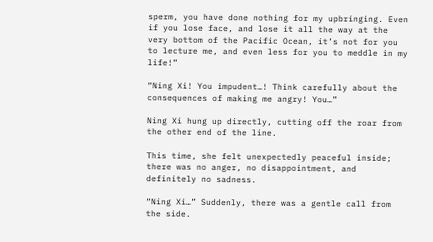sperm, you have done nothing for my upbringing. Even if you lose face, and lose it all the way at the very bottom of the Pacific Ocean, it’s not for you to lecture me, and even less for you to meddle in my life!”

“Ning Xi! You impudent…! Think carefully about the consequences of making me angry! You…”

Ning Xi hung up directly, cutting off the roar from the other end of the line.

This time, she felt unexpectedly peaceful inside; there was no anger, no disappointment, and definitely no sadness.

“Ning Xi…” Suddenly, there was a gentle call from the side.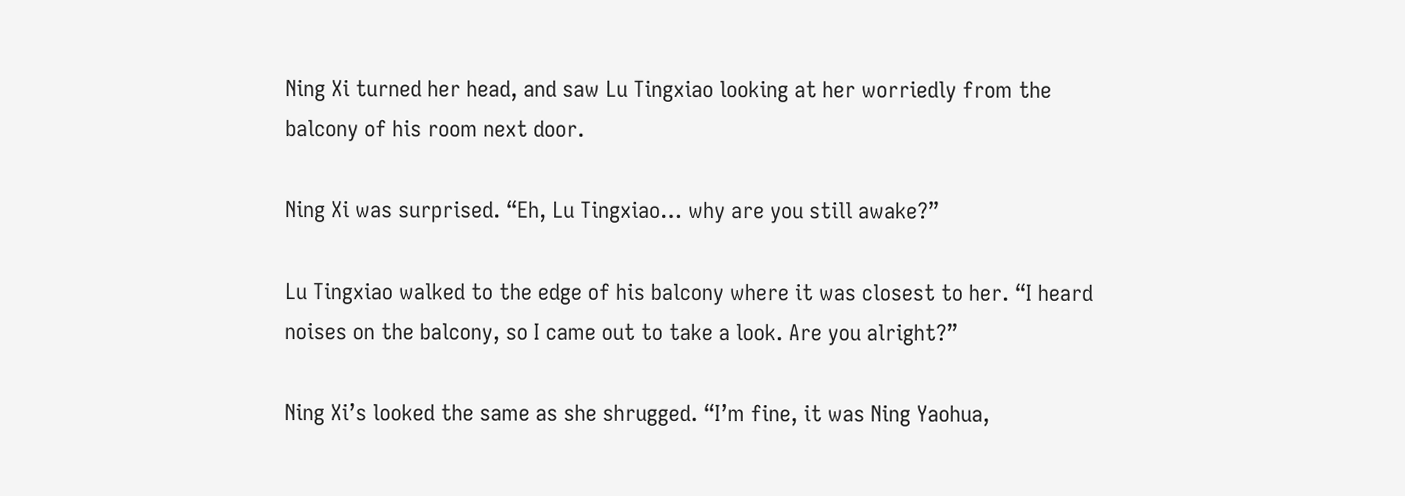Ning Xi turned her head, and saw Lu Tingxiao looking at her worriedly from the balcony of his room next door.

Ning Xi was surprised. “Eh, Lu Tingxiao… why are you still awake?”

Lu Tingxiao walked to the edge of his balcony where it was closest to her. “I heard noises on the balcony, so I came out to take a look. Are you alright?”

Ning Xi’s looked the same as she shrugged. “I’m fine, it was Ning Yaohua,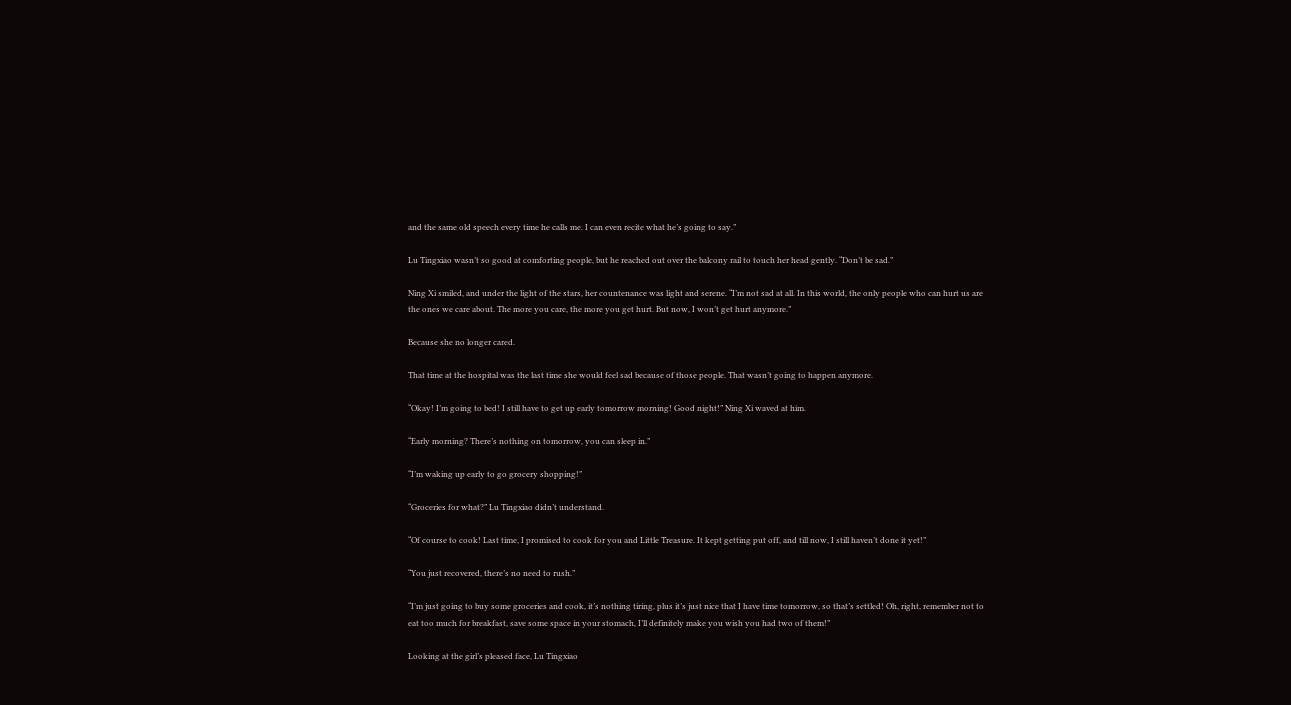and the same old speech every time he calls me. I can even recite what he’s going to say.”

Lu Tingxiao wasn’t so good at comforting people, but he reached out over the balcony rail to touch her head gently. “Don’t be sad.”

Ning Xi smiled, and under the light of the stars, her countenance was light and serene. “I’m not sad at all. In this world, the only people who can hurt us are the ones we care about. The more you care, the more you get hurt. But now, I won’t get hurt anymore.”

Because she no longer cared.

That time at the hospital was the last time she would feel sad because of those people. That wasn’t going to happen anymore.

“Okay! I’m going to bed! I still have to get up early tomorrow morning! Good night!” Ning Xi waved at him.

“Early morning? There’s nothing on tomorrow, you can sleep in.”

“I’m waking up early to go grocery shopping!”

“Groceries for what?” Lu Tingxiao didn’t understand.

“Of course to cook! Last time, I promised to cook for you and Little Treasure. It kept getting put off, and till now, I still haven’t done it yet!”

“You just recovered, there’s no need to rush.”

“I’m just going to buy some groceries and cook, it’s nothing tiring, plus it’s just nice that I have time tomorrow, so that’s settled! Oh, right, remember not to eat too much for breakfast, save some space in your stomach, I’ll definitely make you wish you had two of them!”

Looking at the girl’s pleased face, Lu Tingxiao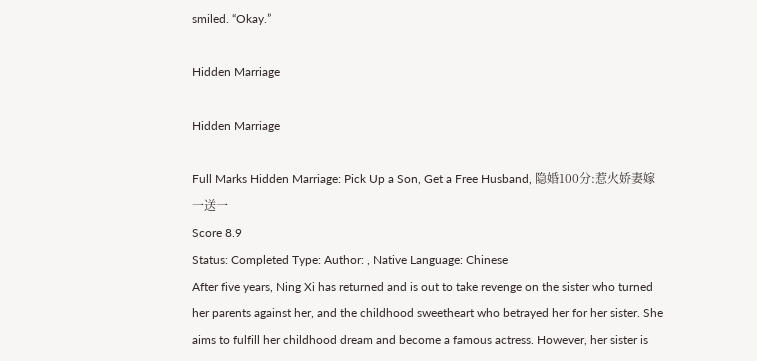smiled. “Okay.”

Hidden Marriage

Hidden Marriage

Full Marks Hidden Marriage: Pick Up a Son, Get a Free Husband, 隐婚100分:惹火娇妻嫁一送一
Score 8.9
Status: Completed Type: Author: , Native Language: Chinese
After five years, Ning Xi has returned and is out to take revenge on the sister who turned her parents against her, and the childhood sweetheart who betrayed her for her sister. She aims to fulfill her childhood dream and become a famous actress. However, her sister is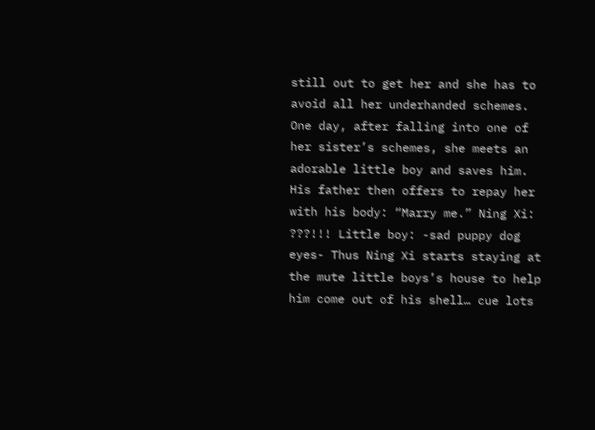still out to get her and she has to avoid all her underhanded schemes. One day, after falling into one of her sister’s schemes, she meets an adorable little boy and saves him. His father then offers to repay her with his body: “Marry me.” Ning Xi: ???!!! Little boy: -sad puppy dog eyes- Thus Ning Xi starts staying at the mute little boys’s house to help him come out of his shell… cue lots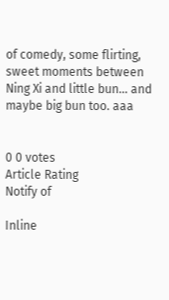of comedy, some flirting, sweet moments between Ning Xi and little bun… and maybe big bun too. aaa


0 0 votes
Article Rating
Notify of

Inline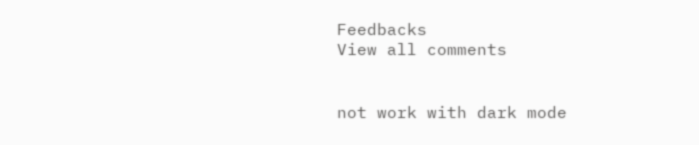Feedbacks
View all comments


not work with dark mode